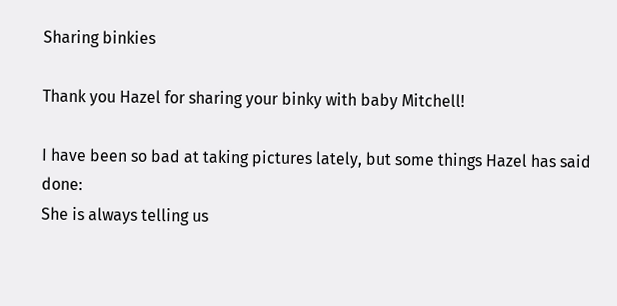Sharing binkies

Thank you Hazel for sharing your binky with baby Mitchell!

I have been so bad at taking pictures lately, but some things Hazel has said done:
She is always telling us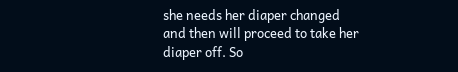she needs her diaper changed and then will proceed to take her diaper off. So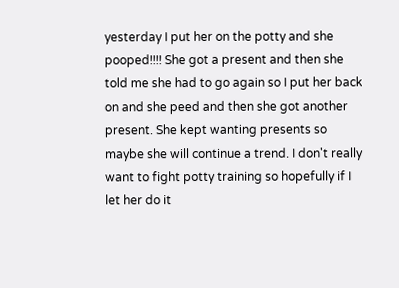yesterday I put her on the potty and she pooped!!!! She got a present and then she told me she had to go again so I put her back on and she peed and then she got another present. She kept wanting presents so maybe she will continue a trend. I don't really want to fight potty training so hopefully if I let her do it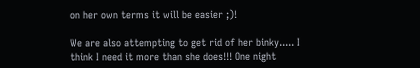on her own terms it will be easier ;)!

We are also attempting to get rid of her binky..... I think I need it more than she does!!! One night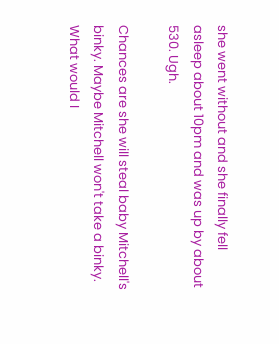she went without and she finally fell asleep about 10pm and was up by about 530. Ugh.

Chances are she will steal baby Mitchell's binky. Maybe Mitchell won't take a binky. What would I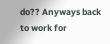do?? Anyways back to work for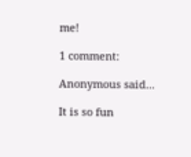me!

1 comment:

Anonymous said...

It is so fun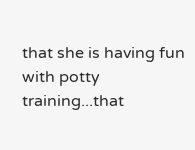that she is having fun with potty training...that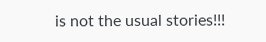is not the usual stories!!!